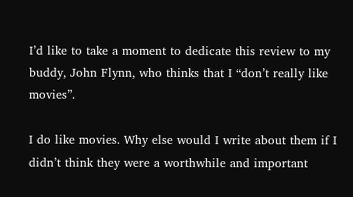I’d like to take a moment to dedicate this review to my buddy, John Flynn, who thinks that I “don’t really like movies”.

I do like movies. Why else would I write about them if I didn’t think they were a worthwhile and important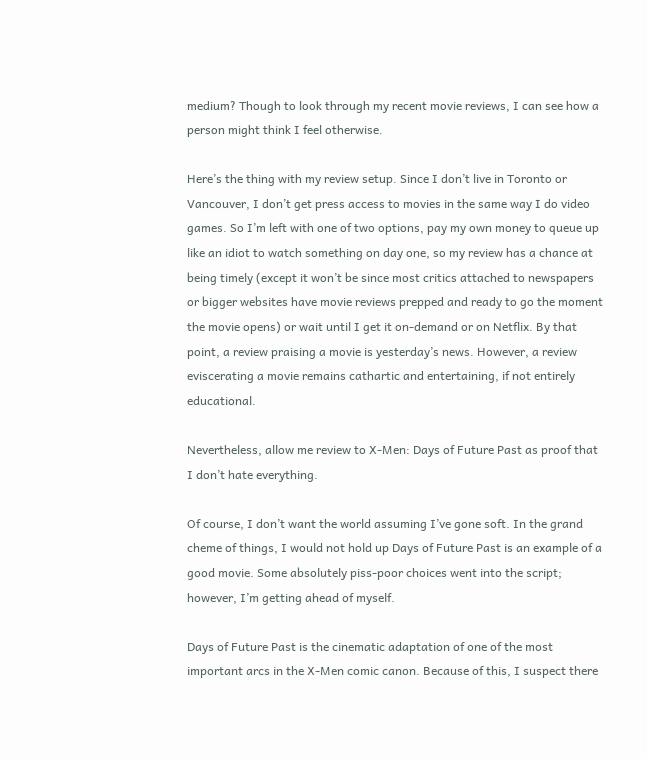medium? Though to look through my recent movie reviews, I can see how a person might think I feel otherwise.

Here’s the thing with my review setup. Since I don’t live in Toronto or Vancouver, I don’t get press access to movies in the same way I do video games. So I’m left with one of two options, pay my own money to queue up like an idiot to watch something on day one, so my review has a chance at being timely (except it won’t be since most critics attached to newspapers or bigger websites have movie reviews prepped and ready to go the moment the movie opens) or wait until I get it on-demand or on Netflix. By that point, a review praising a movie is yesterday’s news. However, a review eviscerating a movie remains cathartic and entertaining, if not entirely educational.

Nevertheless, allow me review to X-Men: Days of Future Past as proof that I don’t hate everything.

Of course, I don’t want the world assuming I’ve gone soft. In the grand cheme of things, I would not hold up Days of Future Past is an example of a good movie. Some absolutely piss-poor choices went into the script; however, I’m getting ahead of myself.

Days of Future Past is the cinematic adaptation of one of the most important arcs in the X-Men comic canon. Because of this, I suspect there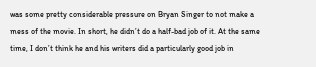was some pretty considerable pressure on Bryan Singer to not make a mess of the movie. In short, he didn’t do a half-bad job of it. At the same time, I don’t think he and his writers did a particularly good job in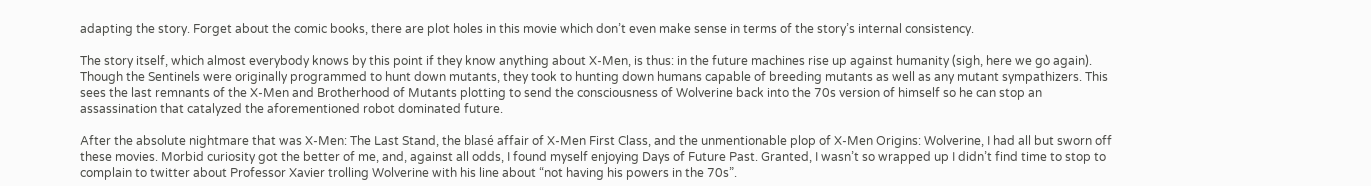adapting the story. Forget about the comic books, there are plot holes in this movie which don’t even make sense in terms of the story’s internal consistency.

The story itself, which almost everybody knows by this point if they know anything about X-Men, is thus: in the future machines rise up against humanity (sigh, here we go again). Though the Sentinels were originally programmed to hunt down mutants, they took to hunting down humans capable of breeding mutants as well as any mutant sympathizers. This sees the last remnants of the X-Men and Brotherhood of Mutants plotting to send the consciousness of Wolverine back into the 70s version of himself so he can stop an assassination that catalyzed the aforementioned robot dominated future.

After the absolute nightmare that was X-Men: The Last Stand, the blasé affair of X-Men First Class, and the unmentionable plop of X-Men Origins: Wolverine, I had all but sworn off these movies. Morbid curiosity got the better of me, and, against all odds, I found myself enjoying Days of Future Past. Granted, I wasn’t so wrapped up I didn’t find time to stop to complain to twitter about Professor Xavier trolling Wolverine with his line about “not having his powers in the 70s”.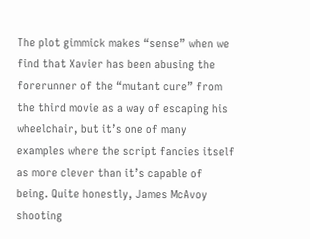The plot gimmick makes “sense” when we find that Xavier has been abusing the forerunner of the “mutant cure” from the third movie as a way of escaping his wheelchair, but it’s one of many examples where the script fancies itself as more clever than it’s capable of being. Quite honestly, James McAvoy shooting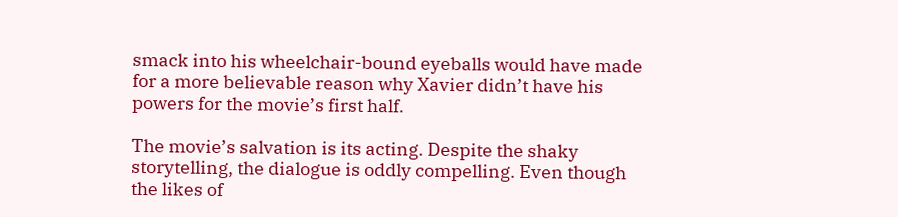smack into his wheelchair-bound eyeballs would have made for a more believable reason why Xavier didn’t have his powers for the movie’s first half.

The movie’s salvation is its acting. Despite the shaky storytelling, the dialogue is oddly compelling. Even though the likes of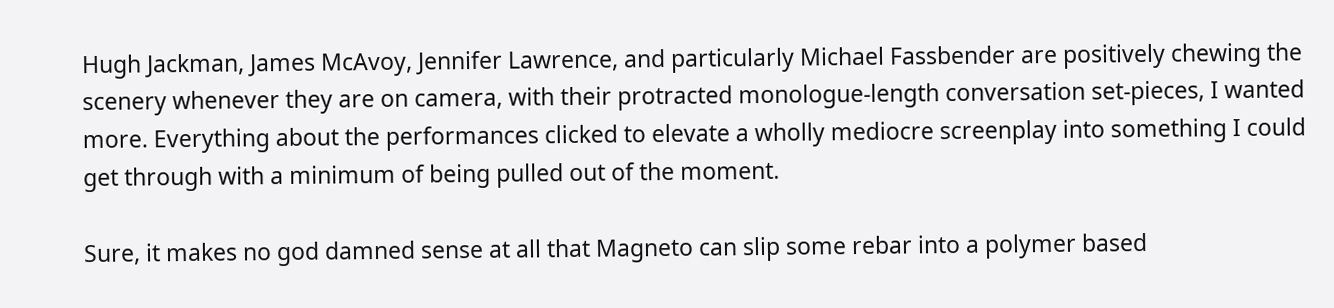Hugh Jackman, James McAvoy, Jennifer Lawrence, and particularly Michael Fassbender are positively chewing the scenery whenever they are on camera, with their protracted monologue-length conversation set-pieces, I wanted more. Everything about the performances clicked to elevate a wholly mediocre screenplay into something I could get through with a minimum of being pulled out of the moment.

Sure, it makes no god damned sense at all that Magneto can slip some rebar into a polymer based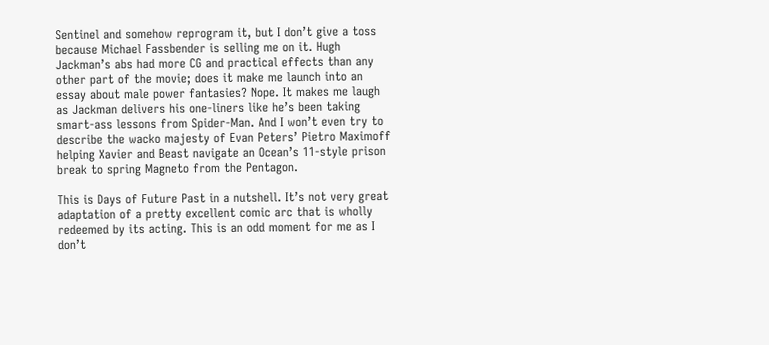Sentinel and somehow reprogram it, but I don’t give a toss because Michael Fassbender is selling me on it. Hugh Jackman’s abs had more CG and practical effects than any other part of the movie; does it make me launch into an essay about male power fantasies? Nope. It makes me laugh as Jackman delivers his one-liners like he’s been taking smart-ass lessons from Spider-Man. And I won’t even try to describe the wacko majesty of Evan Peters’ Pietro Maximoff helping Xavier and Beast navigate an Ocean’s 11-style prison break to spring Magneto from the Pentagon.

This is Days of Future Past in a nutshell. It’s not very great adaptation of a pretty excellent comic arc that is wholly redeemed by its acting. This is an odd moment for me as I don’t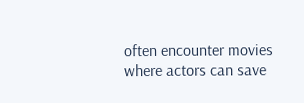often encounter movies where actors can save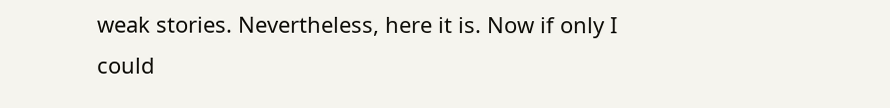weak stories. Nevertheless, here it is. Now if only I could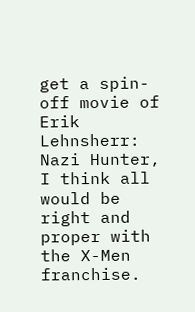get a spin-off movie of Erik Lehnsherr: Nazi Hunter, I think all would be right and proper with the X-Men franchise.